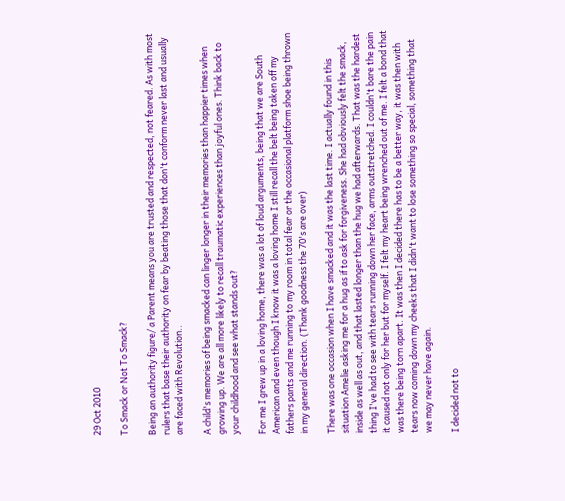29 Oct 2010

To Smack or Not To Smack?

Being an authority figure/ a Parent means you are trusted and respected, not feared. As with most rulers that base their authority on fear by beating those that don't conform never last and usually are faced with Revolution..

A child's memories of being smacked can linger longer in their memories than happier times when growing up. We are all more likely to recall traumatic experiences than joyful ones. Think back to your childhood and see what stands out?

For me I grew up in a loving home, there was a lot of loud arguments, being that we are South American and even though I know it was a loving home I still recall the belt being taken off my fathers pants and me running to my room in total fear or the occasional platform shoe being thrown in my general direction. (Thank goodness the 70's are over)

There was one occasion when I have smacked and it was the last time. I actually found in this situation Amelie asking me for a hug as if to ask for forgiveness. She had obviously felt the smack, inside as well as out, and that lasted longer than the hug we had afterwards. That was the hardest thing I've had to see with tears running down her face, arms outstretched. I couldn't bare the pain it caused not only for her but for myself. I felt my heart being wrenched out of me. I felt a bond that was there being torn apart. It was then I decided there has to be a better way, it was then with tears now coming down my cheeks that I didn't want to lose something so special, something that we may never have again.

I decided not to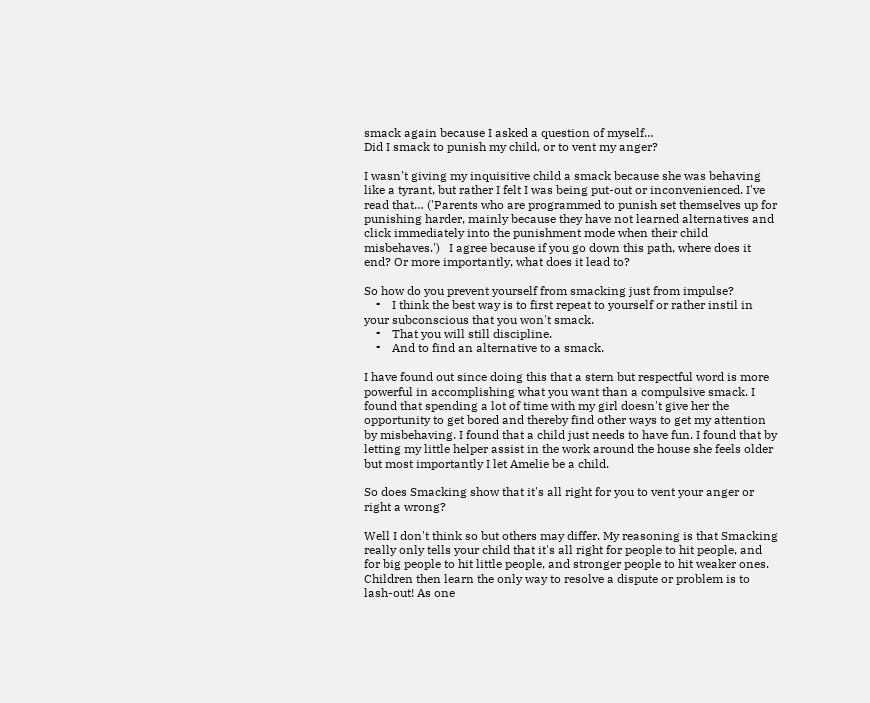smack again because I asked a question of myself…
Did I smack to punish my child, or to vent my anger?

I wasn't giving my inquisitive child a smack because she was behaving like a tyrant, but rather I felt I was being put-out or inconvenienced. I've read that… ('Parents who are programmed to punish set themselves up for punishing harder, mainly because they have not learned alternatives and click immediately into the punishment mode when their child misbehaves.')   I agree because if you go down this path, where does it end? Or more importantly, what does it lead to?

So how do you prevent yourself from smacking just from impulse?
    ⁃    I think the best way is to first repeat to yourself or rather instil in your subconscious that you won't smack.
    ⁃    That you will still discipline.
    ⁃    And to find an alternative to a smack.

I have found out since doing this that a stern but respectful word is more powerful in accomplishing what you want than a compulsive smack. I found that spending a lot of time with my girl doesn't give her the opportunity to get bored and thereby find other ways to get my attention by misbehaving. I found that a child just needs to have fun. I found that by letting my little helper assist in the work around the house she feels older but most importantly I let Amelie be a child.

So does Smacking show that it's all right for you to vent your anger or right a wrong?

Well I don't think so but others may differ. My reasoning is that Smacking really only tells your child that it's all right for people to hit people, and for big people to hit little people, and stronger people to hit weaker ones. Children then learn the only way to resolve a dispute or problem is to lash-out! As one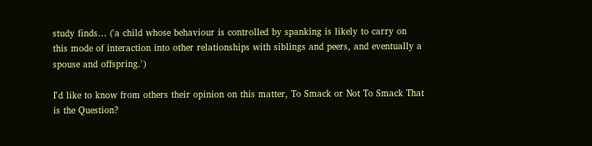study finds… ('a child whose behaviour is controlled by spanking is likely to carry on this mode of interaction into other relationships with siblings and peers, and eventually a spouse and offspring.')

I'd like to know from others their opinion on this matter, To Smack or Not To Smack That is the Question?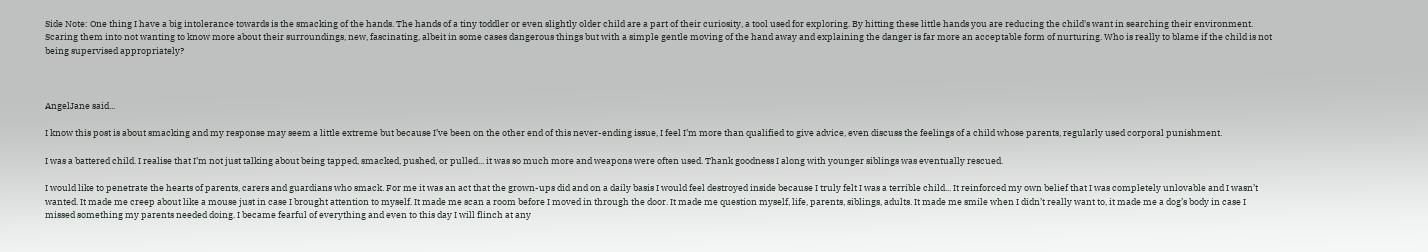Side Note: One thing I have a big intolerance towards is the smacking of the hands. The hands of a tiny toddler or even slightly older child are a part of their curiosity, a tool used for exploring. By hitting these little hands you are reducing the child's want in searching their environment. Scaring them into not wanting to know more about their surroundings, new, fascinating, albeit in some cases dangerous things but with a simple gentle moving of the hand away and explaining the danger is far more an acceptable form of nurturing. Who is really to blame if the child is not being supervised appropriately?



AngelJane said...

I know this post is about smacking and my response may seem a little extreme but because I’ve been on the other end of this never-ending issue, I feel I’m more than qualified to give advice, even discuss the feelings of a child whose parents, regularly used corporal punishment.

I was a battered child. I realise that I’m not just talking about being tapped, smacked, pushed, or pulled... it was so much more and weapons were often used. Thank goodness I along with younger siblings was eventually rescued.

I would like to penetrate the hearts of parents, carers and guardians who smack. For me it was an act that the grown-ups did and on a daily basis I would feel destroyed inside because I truly felt I was a terrible child... It reinforced my own belief that I was completely unlovable and I wasn’t wanted. It made me creep about like a mouse just in case I brought attention to myself. It made me scan a room before I moved in through the door. It made me question myself, life, parents, siblings, adults. It made me smile when I didn’t really want to, it made me a dog’s body in case I missed something my parents needed doing. I became fearful of everything and even to this day I will flinch at any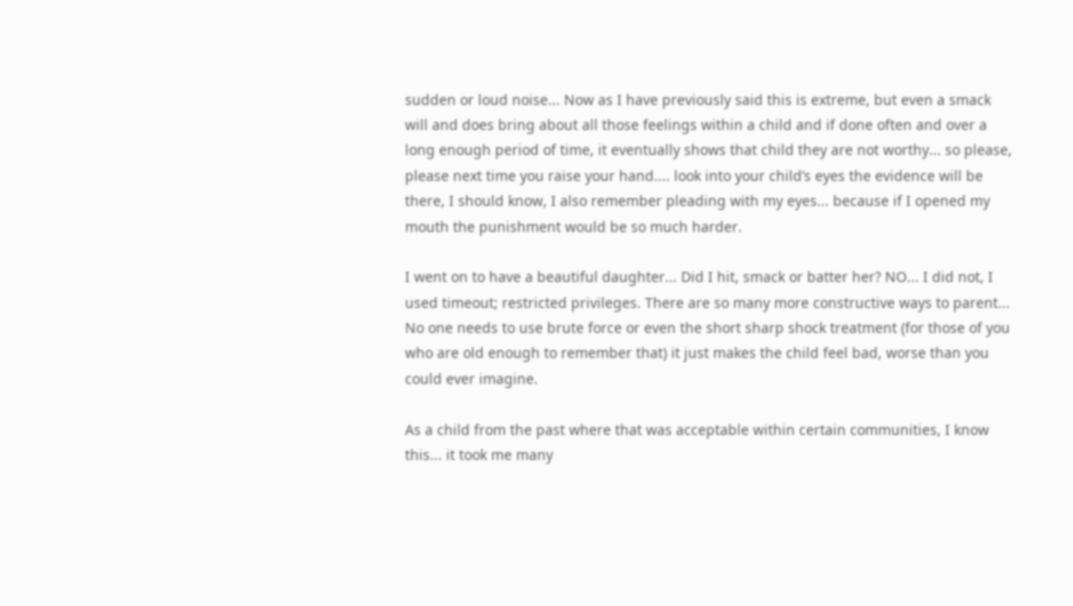sudden or loud noise... Now as I have previously said this is extreme, but even a smack will and does bring about all those feelings within a child and if done often and over a long enough period of time, it eventually shows that child they are not worthy... so please, please next time you raise your hand.... look into your child’s eyes the evidence will be there, I should know, I also remember pleading with my eyes... because if I opened my mouth the punishment would be so much harder.

I went on to have a beautiful daughter... Did I hit, smack or batter her? NO... I did not, I used timeout; restricted privileges. There are so many more constructive ways to parent... No one needs to use brute force or even the short sharp shock treatment (for those of you who are old enough to remember that) it just makes the child feel bad, worse than you could ever imagine.

As a child from the past where that was acceptable within certain communities, I know this... it took me many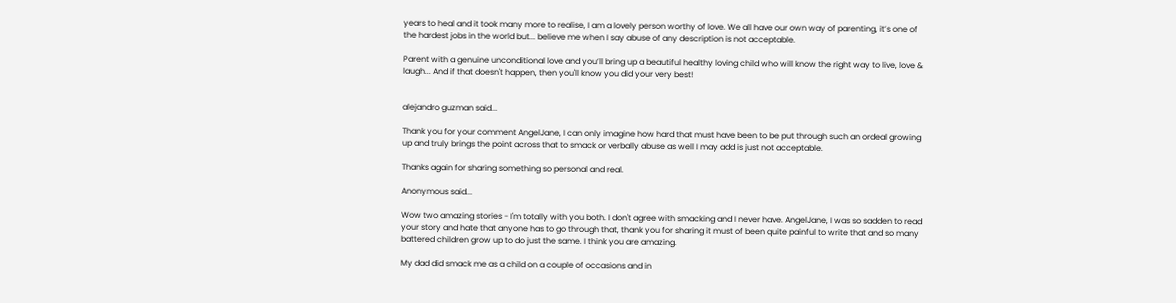years to heal and it took many more to realise, I am a lovely person worthy of love. We all have our own way of parenting, it’s one of the hardest jobs in the world but... believe me when I say abuse of any description is not acceptable.

Parent with a genuine unconditional love and you’ll bring up a beautiful healthy loving child who will know the right way to live, love & laugh... And if that doesn't happen, then you'll know you did your very best!


alejandro guzman said...

Thank you for your comment AngelJane, I can only imagine how hard that must have been to be put through such an ordeal growing up and truly brings the point across that to smack or verbally abuse as well I may add is just not acceptable.

Thanks again for sharing something so personal and real.

Anonymous said...

Wow two amazing stories - I'm totally with you both. I don't agree with smacking and I never have. AngelJane, I was so sadden to read your story and hate that anyone has to go through that, thank you for sharing it must of been quite painful to write that and so many battered children grow up to do just the same. I think you are amazing.

My dad did smack me as a child on a couple of occasions and in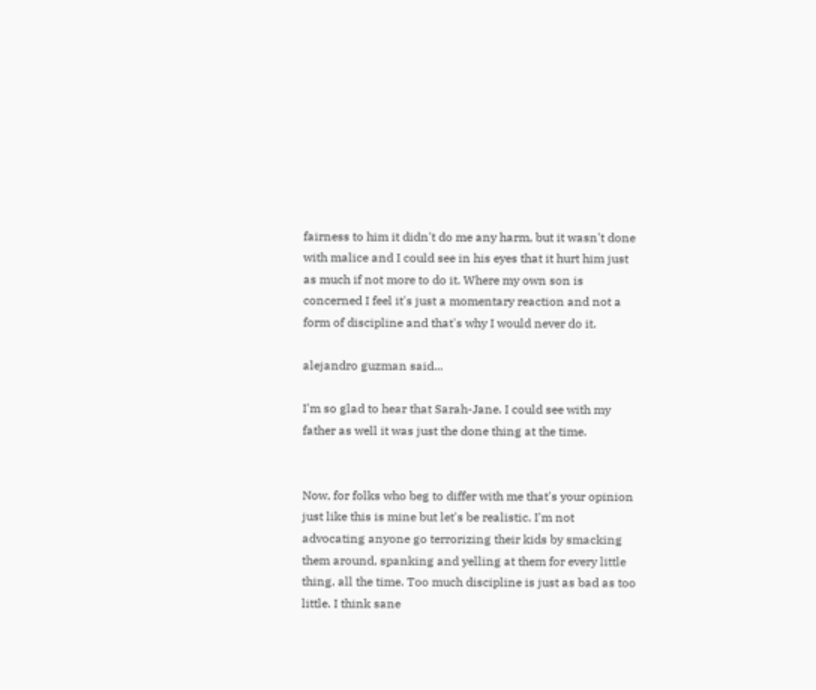fairness to him it didn't do me any harm, but it wasn't done with malice and I could see in his eyes that it hurt him just as much if not more to do it. Where my own son is concerned I feel it's just a momentary reaction and not a form of discipline and that's why I would never do it.

alejandro guzman said...

I'm so glad to hear that Sarah-Jane. I could see with my father as well it was just the done thing at the time.


Now, for folks who beg to differ with me that's your opinion just like this is mine but let's be realistic. I'm not advocating anyone go terrorizing their kids by smacking them around, spanking and yelling at them for every little thing, all the time. Too much discipline is just as bad as too little. I think sane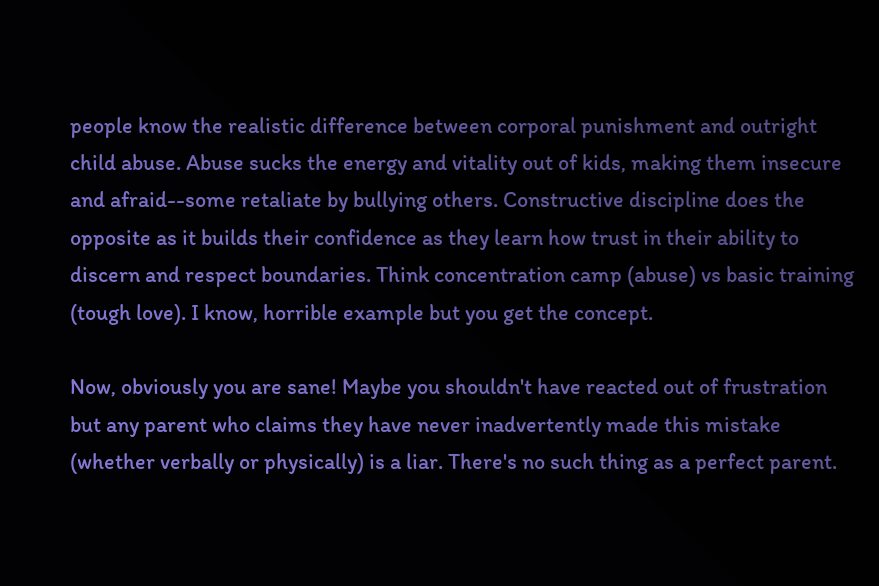people know the realistic difference between corporal punishment and outright child abuse. Abuse sucks the energy and vitality out of kids, making them insecure and afraid--some retaliate by bullying others. Constructive discipline does the opposite as it builds their confidence as they learn how trust in their ability to discern and respect boundaries. Think concentration camp (abuse) vs basic training (tough love). I know, horrible example but you get the concept.

Now, obviously you are sane! Maybe you shouldn't have reacted out of frustration but any parent who claims they have never inadvertently made this mistake (whether verbally or physically) is a liar. There's no such thing as a perfect parent.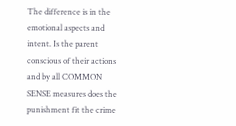The difference is in the emotional aspects and intent. Is the parent conscious of their actions and by all COMMON SENSE measures does the punishment fit the crime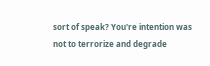sort of speak? You're intention was not to terrorize and degrade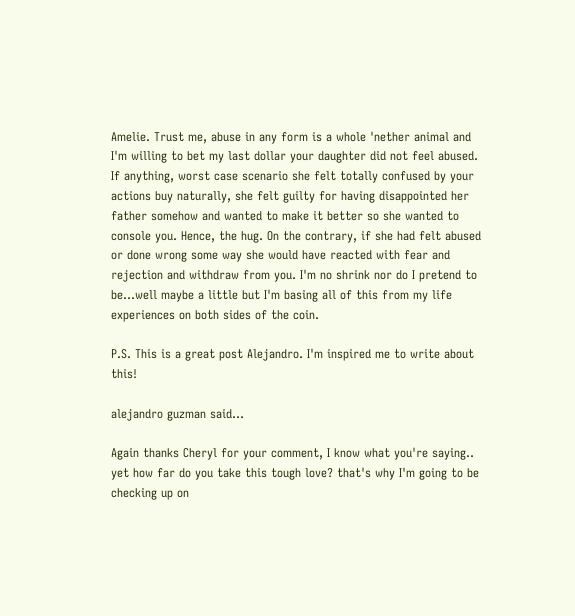Amelie. Trust me, abuse in any form is a whole 'nether animal and I'm willing to bet my last dollar your daughter did not feel abused. If anything, worst case scenario she felt totally confused by your actions buy naturally, she felt guilty for having disappointed her father somehow and wanted to make it better so she wanted to console you. Hence, the hug. On the contrary, if she had felt abused or done wrong some way she would have reacted with fear and rejection and withdraw from you. I'm no shrink nor do I pretend to be...well maybe a little but I'm basing all of this from my life experiences on both sides of the coin.

P.S. This is a great post Alejandro. I'm inspired me to write about this!

alejandro guzman said...

Again thanks Cheryl for your comment, I know what you're saying.. yet how far do you take this tough love? that's why I'm going to be checking up on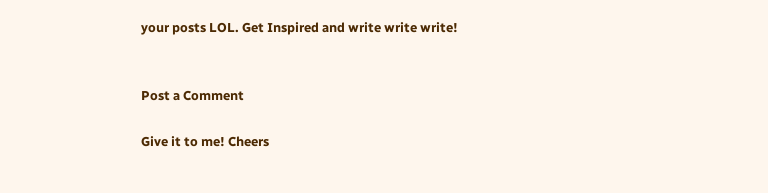your posts LOL. Get Inspired and write write write!


Post a Comment

Give it to me! Cheers